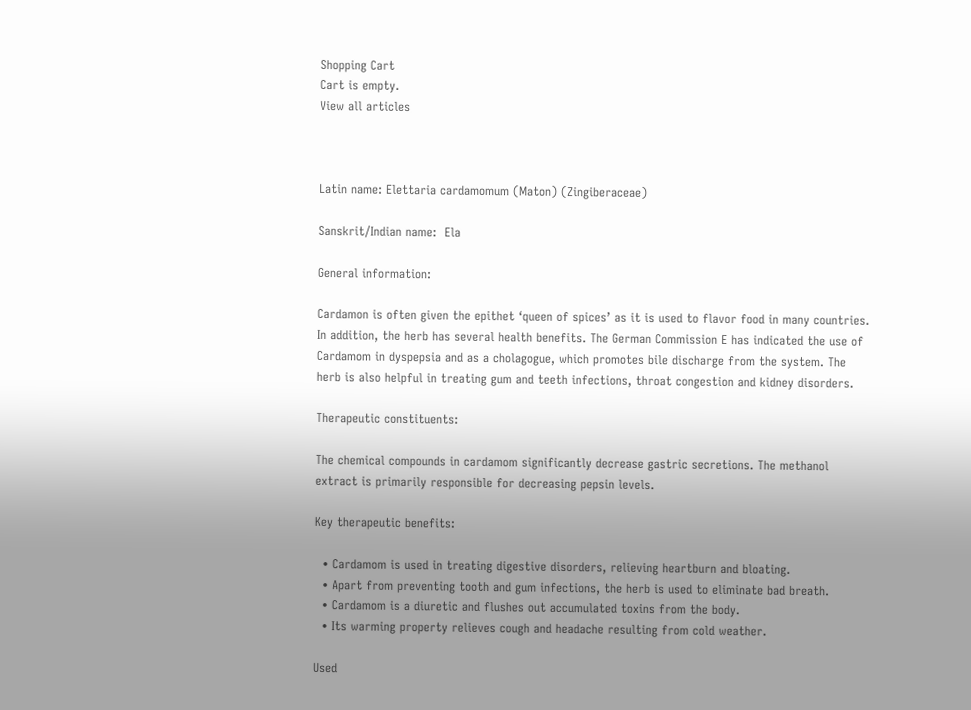Shopping Cart
Cart is empty.
View all articles



Latin name: Elettaria cardamomum (Maton) (Zingiberaceae)

Sanskrit/Indian name:  Ela

General information:

Cardamon is often given the epithet ‘queen of spices’ as it is used to flavor food in many countries. In addition, the herb has several health benefits. The German Commission E has indicated the use of Cardamom in dyspepsia and as a cholagogue, which promotes bile discharge from the system. The herb is also helpful in treating gum and teeth infections, throat congestion and kidney disorders.

Therapeutic constituents:

The chemical compounds in cardamom significantly decrease gastric secretions. The methanol extract is primarily responsible for decreasing pepsin levels.

Key therapeutic benefits:

  • Cardamom is used in treating digestive disorders, relieving heartburn and bloating.
  • Apart from preventing tooth and gum infections, the herb is used to eliminate bad breath.
  • Cardamom is a diuretic and flushes out accumulated toxins from the body.
  • Its warming property relieves cough and headache resulting from cold weather.

Used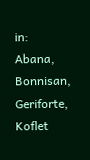in: Abana, Bonnisan, Geriforte, Koflet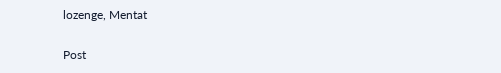lozenge, Mentat

Post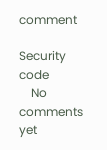comment

Security code
    No comments yet